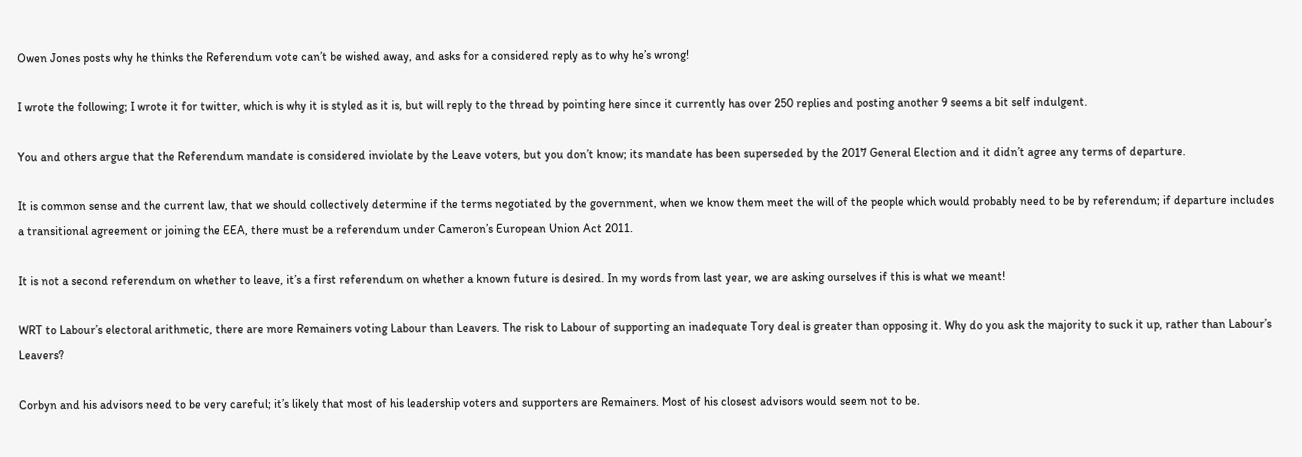Owen Jones posts why he thinks the Referendum vote can’t be wished away, and asks for a considered reply as to why he’s wrong!

I wrote the following; I wrote it for twitter, which is why it is styled as it is, but will reply to the thread by pointing here since it currently has over 250 replies and posting another 9 seems a bit self indulgent.

You and others argue that the Referendum mandate is considered inviolate by the Leave voters, but you don’t know; its mandate has been superseded by the 2017 General Election and it didn’t agree any terms of departure.

It is common sense and the current law, that we should collectively determine if the terms negotiated by the government, when we know them meet the will of the people which would probably need to be by referendum; if departure includes a transitional agreement or joining the EEA, there must be a referendum under Cameron’s European Union Act 2011.

It is not a second referendum on whether to leave, it’s a first referendum on whether a known future is desired. In my words from last year, we are asking ourselves if this is what we meant!

WRT to Labour’s electoral arithmetic, there are more Remainers voting Labour than Leavers. The risk to Labour of supporting an inadequate Tory deal is greater than opposing it. Why do you ask the majority to suck it up, rather than Labour’s Leavers?

Corbyn and his advisors need to be very careful; it’s likely that most of his leadership voters and supporters are Remainers. Most of his closest advisors would seem not to be.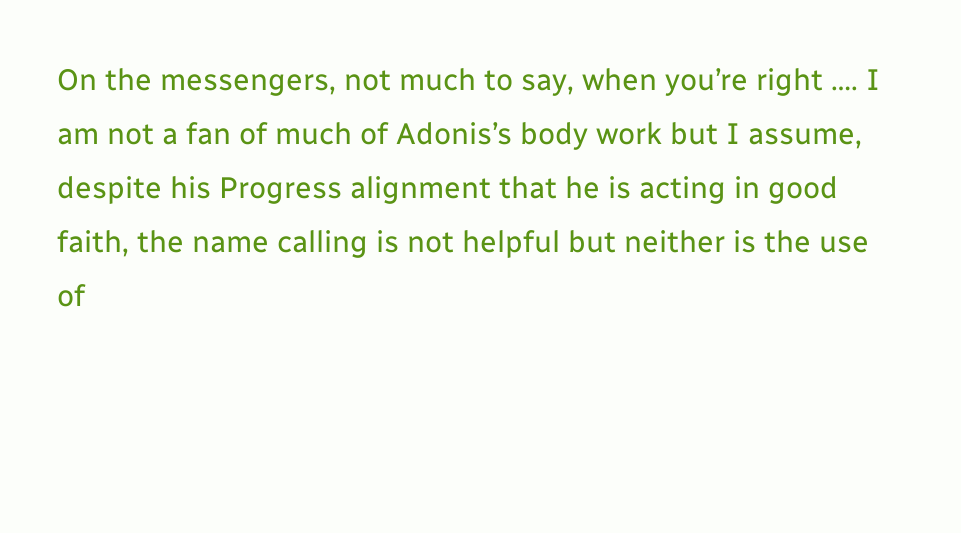On the messengers, not much to say, when you’re right …. I am not a fan of much of Adonis’s body work but I assume, despite his Progress alignment that he is acting in good faith, the name calling is not helpful but neither is the use of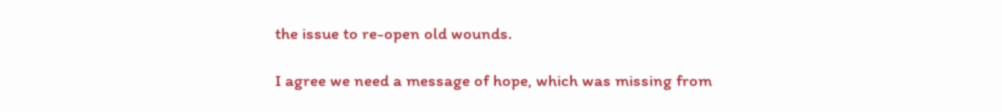the issue to re-open old wounds.

I agree we need a message of hope, which was missing from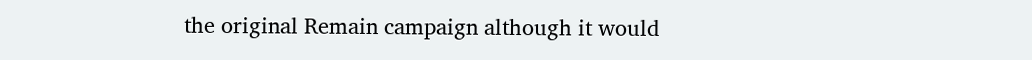the original Remain campaign although it would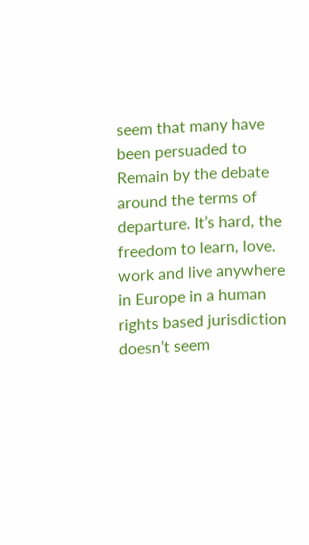seem that many have been persuaded to Remain by the debate around the terms of departure. It’s hard, the freedom to learn, love. work and live anywhere in Europe in a human rights based jurisdiction doesn’t seem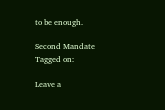to be enough.

Second Mandate
Tagged on:

Leave a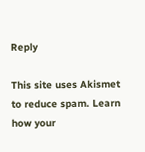Reply

This site uses Akismet to reduce spam. Learn how your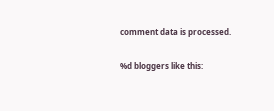comment data is processed.

%d bloggers like this: